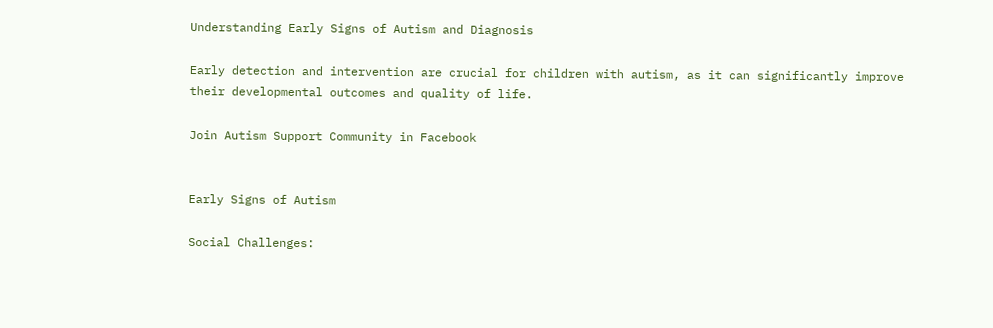Understanding Early Signs of Autism and Diagnosis

Early detection and intervention are crucial for children with autism, as it can significantly improve their developmental outcomes and quality of life.

Join Autism Support Community in Facebook


Early Signs of Autism

Social Challenges: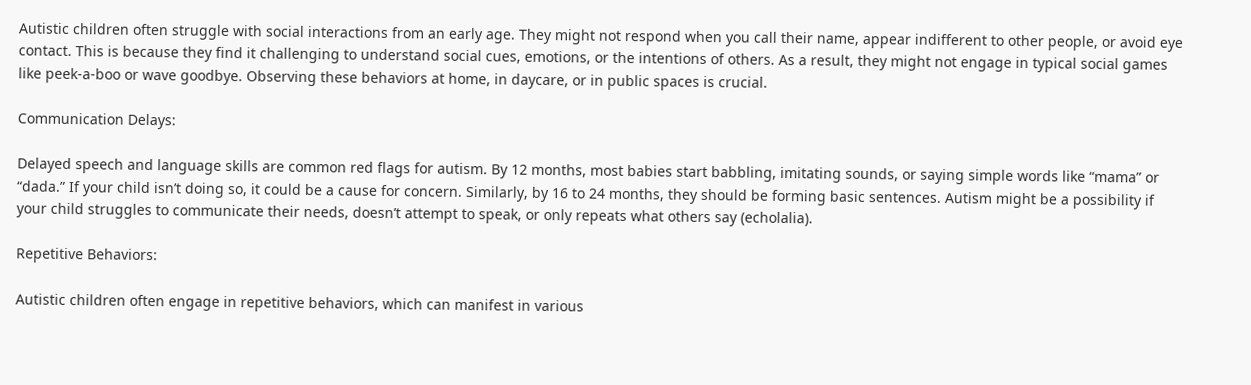Autistic children often struggle with social interactions from an early age. They might not respond when you call their name, appear indifferent to other people, or avoid eye contact. This is because they find it challenging to understand social cues, emotions, or the intentions of others. As a result, they might not engage in typical social games like peek-a-boo or wave goodbye. Observing these behaviors at home, in daycare, or in public spaces is crucial.

Communication Delays:

Delayed speech and language skills are common red flags for autism. By 12 months, most babies start babbling, imitating sounds, or saying simple words like “mama” or “dada.” If your child isn’t doing so, it could be a cause for concern. Similarly, by 16 to 24 months, they should be forming basic sentences. Autism might be a possibility if your child struggles to communicate their needs, doesn’t attempt to speak, or only repeats what others say (echolalia).

Repetitive Behaviors:

Autistic children often engage in repetitive behaviors, which can manifest in various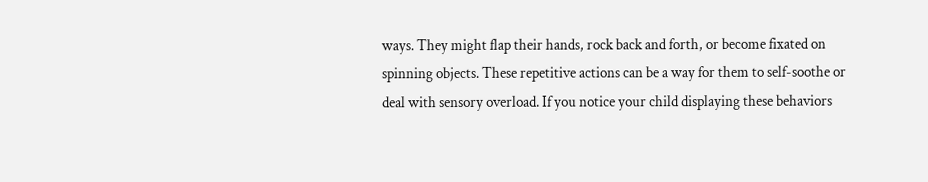ways. They might flap their hands, rock back and forth, or become fixated on spinning objects. These repetitive actions can be a way for them to self-soothe or deal with sensory overload. If you notice your child displaying these behaviors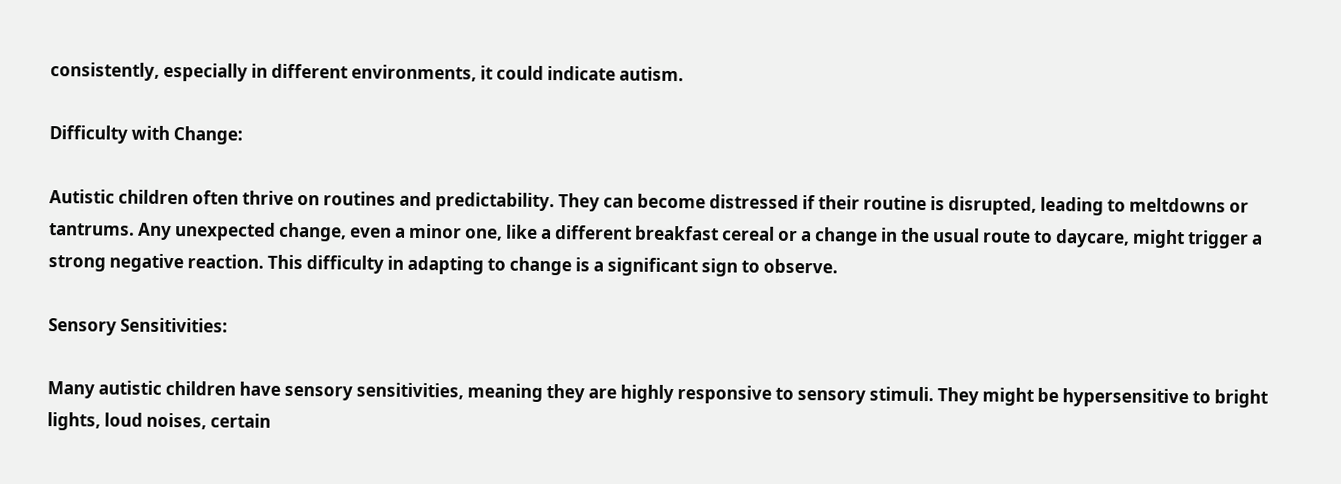consistently, especially in different environments, it could indicate autism.

Difficulty with Change:

Autistic children often thrive on routines and predictability. They can become distressed if their routine is disrupted, leading to meltdowns or tantrums. Any unexpected change, even a minor one, like a different breakfast cereal or a change in the usual route to daycare, might trigger a strong negative reaction. This difficulty in adapting to change is a significant sign to observe.

Sensory Sensitivities:

Many autistic children have sensory sensitivities, meaning they are highly responsive to sensory stimuli. They might be hypersensitive to bright lights, loud noises, certain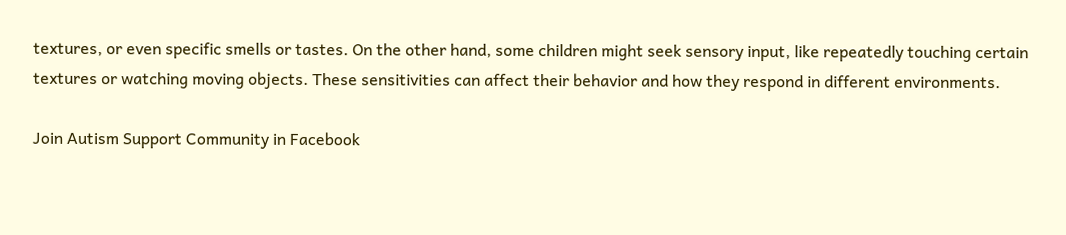textures, or even specific smells or tastes. On the other hand, some children might seek sensory input, like repeatedly touching certain textures or watching moving objects. These sensitivities can affect their behavior and how they respond in different environments.

Join Autism Support Community in Facebook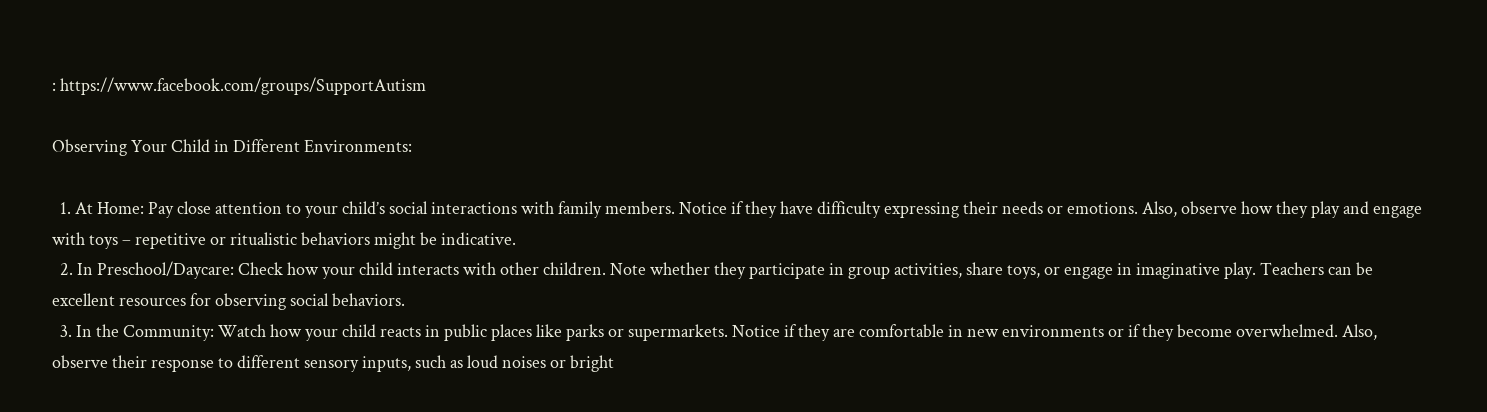: https://www.facebook.com/groups/SupportAutism

Observing Your Child in Different Environments:

  1. At Home: Pay close attention to your child’s social interactions with family members. Notice if they have difficulty expressing their needs or emotions. Also, observe how they play and engage with toys – repetitive or ritualistic behaviors might be indicative.
  2. In Preschool/Daycare: Check how your child interacts with other children. Note whether they participate in group activities, share toys, or engage in imaginative play. Teachers can be excellent resources for observing social behaviors.
  3. In the Community: Watch how your child reacts in public places like parks or supermarkets. Notice if they are comfortable in new environments or if they become overwhelmed. Also, observe their response to different sensory inputs, such as loud noises or bright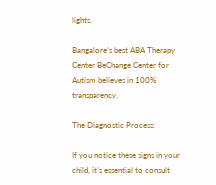lights.

Bangalore’s best ABA Therapy Center BeChange Center for Autism believes in 100% transparency.

The Diagnostic Process:

If you notice these signs in your child, it’s essential to consult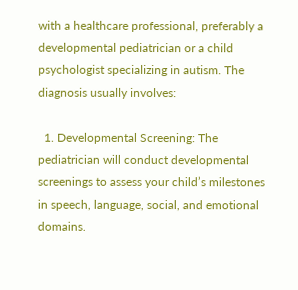with a healthcare professional, preferably a developmental pediatrician or a child psychologist specializing in autism. The diagnosis usually involves:

  1. Developmental Screening: The pediatrician will conduct developmental screenings to assess your child’s milestones in speech, language, social, and emotional domains.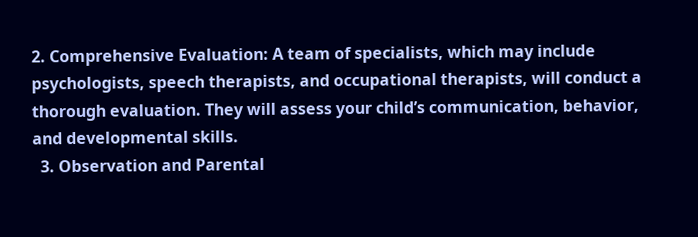2. Comprehensive Evaluation: A team of specialists, which may include psychologists, speech therapists, and occupational therapists, will conduct a thorough evaluation. They will assess your child’s communication, behavior, and developmental skills.
  3. Observation and Parental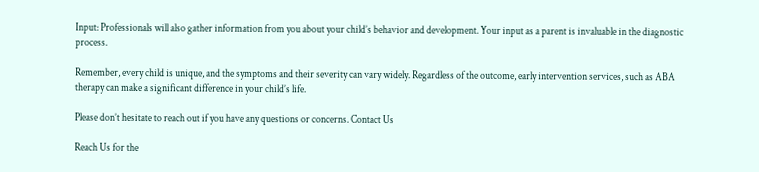Input: Professionals will also gather information from you about your child’s behavior and development. Your input as a parent is invaluable in the diagnostic process.

Remember, every child is unique, and the symptoms and their severity can vary widely. Regardless of the outcome, early intervention services, such as ABA therapy can make a significant difference in your child’s life.

Please don’t hesitate to reach out if you have any questions or concerns. Contact Us

Reach Us for the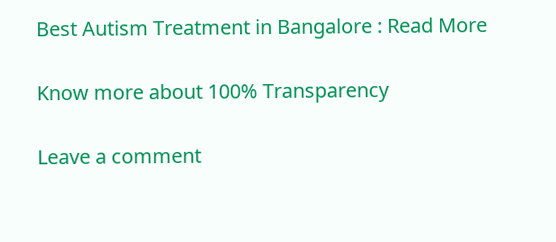Best Autism Treatment in Bangalore : Read More

Know more about 100% Transparency

Leave a comment